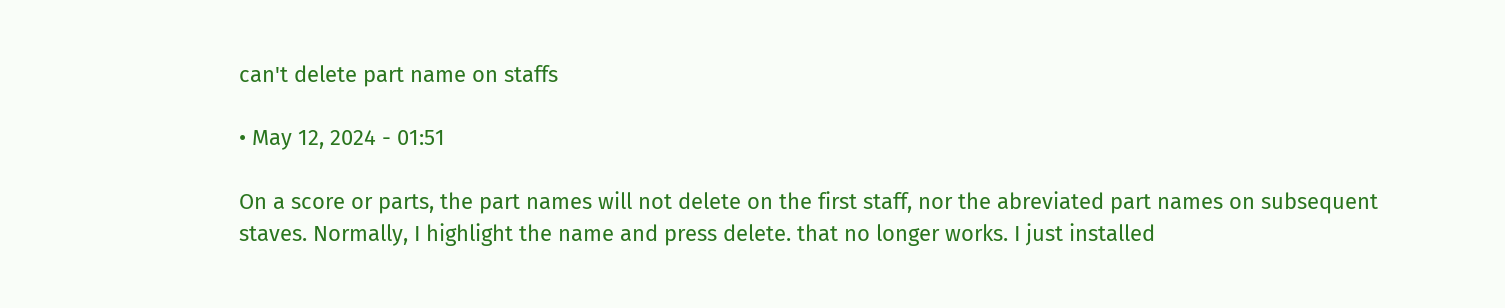can't delete part name on staffs

• May 12, 2024 - 01:51

On a score or parts, the part names will not delete on the first staff, nor the abreviated part names on subsequent staves. Normally, I highlight the name and press delete. that no longer works. I just installed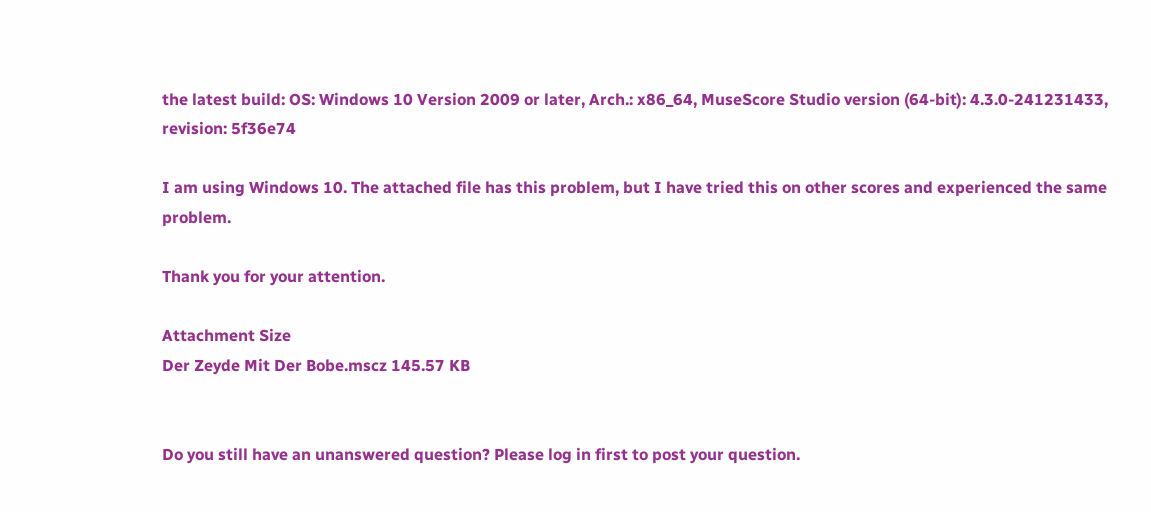the latest build: OS: Windows 10 Version 2009 or later, Arch.: x86_64, MuseScore Studio version (64-bit): 4.3.0-241231433, revision: 5f36e74

I am using Windows 10. The attached file has this problem, but I have tried this on other scores and experienced the same problem.

Thank you for your attention.

Attachment Size
Der Zeyde Mit Der Bobe.mscz 145.57 KB


Do you still have an unanswered question? Please log in first to post your question.